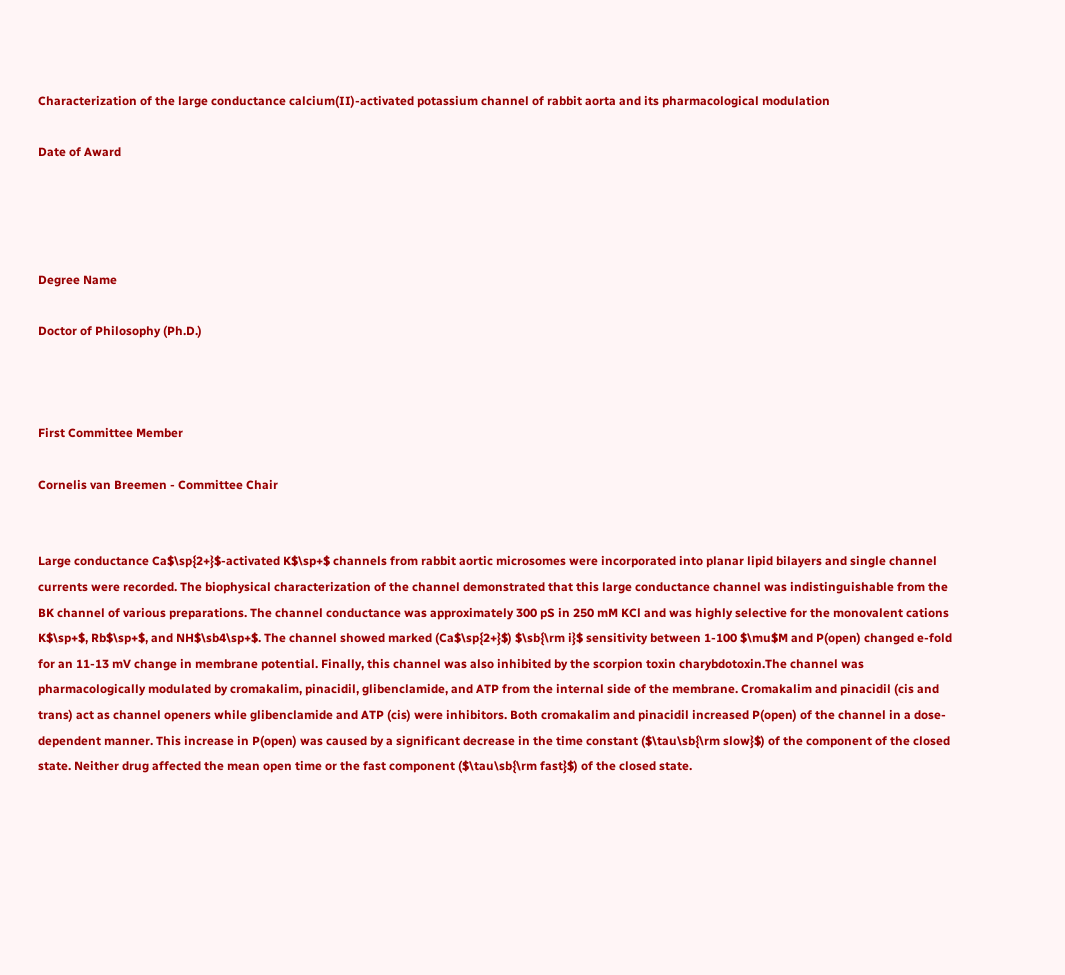Characterization of the large conductance calcium(II)-activated potassium channel of rabbit aorta and its pharmacological modulation

Date of Award




Degree Name

Doctor of Philosophy (Ph.D.)



First Committee Member

Cornelis van Breemen - Committee Chair


Large conductance Ca$\sp{2+}$-activated K$\sp+$ channels from rabbit aortic microsomes were incorporated into planar lipid bilayers and single channel currents were recorded. The biophysical characterization of the channel demonstrated that this large conductance channel was indistinguishable from the BK channel of various preparations. The channel conductance was approximately 300 pS in 250 mM KCl and was highly selective for the monovalent cations K$\sp+$, Rb$\sp+$, and NH$\sb4\sp+$. The channel showed marked (Ca$\sp{2+}$) $\sb{\rm i}$ sensitivity between 1-100 $\mu$M and P(open) changed e-fold for an 11-13 mV change in membrane potential. Finally, this channel was also inhibited by the scorpion toxin charybdotoxin.The channel was pharmacologically modulated by cromakalim, pinacidil, glibenclamide, and ATP from the internal side of the membrane. Cromakalim and pinacidil (cis and trans) act as channel openers while glibenclamide and ATP (cis) were inhibitors. Both cromakalim and pinacidil increased P(open) of the channel in a dose-dependent manner. This increase in P(open) was caused by a significant decrease in the time constant ($\tau\sb{\rm slow}$) of the component of the closed state. Neither drug affected the mean open time or the fast component ($\tau\sb{\rm fast}$) of the closed state.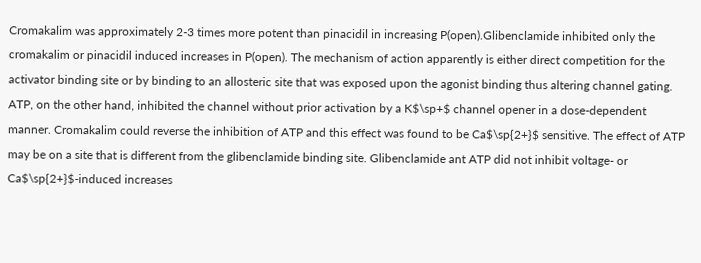Cromakalim was approximately 2-3 times more potent than pinacidil in increasing P(open).Glibenclamide inhibited only the cromakalim or pinacidil induced increases in P(open). The mechanism of action apparently is either direct competition for the activator binding site or by binding to an allosteric site that was exposed upon the agonist binding thus altering channel gating. ATP, on the other hand, inhibited the channel without prior activation by a K$\sp+$ channel opener in a dose-dependent manner. Cromakalim could reverse the inhibition of ATP and this effect was found to be Ca$\sp{2+}$ sensitive. The effect of ATP may be on a site that is different from the glibenclamide binding site. Glibenclamide ant ATP did not inhibit voltage- or Ca$\sp{2+}$-induced increases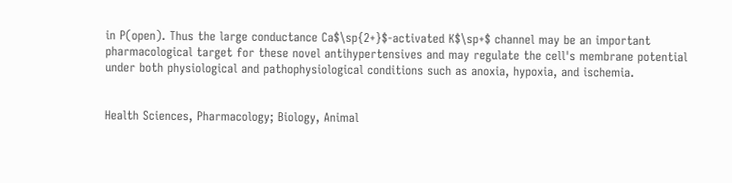in P(open). Thus the large conductance Ca$\sp{2+}$-activated K$\sp+$ channel may be an important pharmacological target for these novel antihypertensives and may regulate the cell's membrane potential under both physiological and pathophysiological conditions such as anoxia, hypoxia, and ischemia.


Health Sciences, Pharmacology; Biology, Animal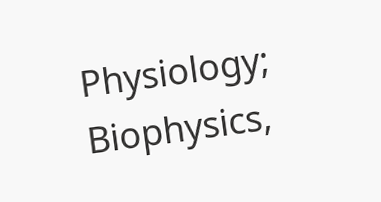Physiology; Biophysics,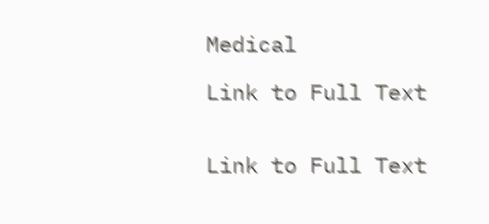Medical

Link to Full Text


Link to Full Text